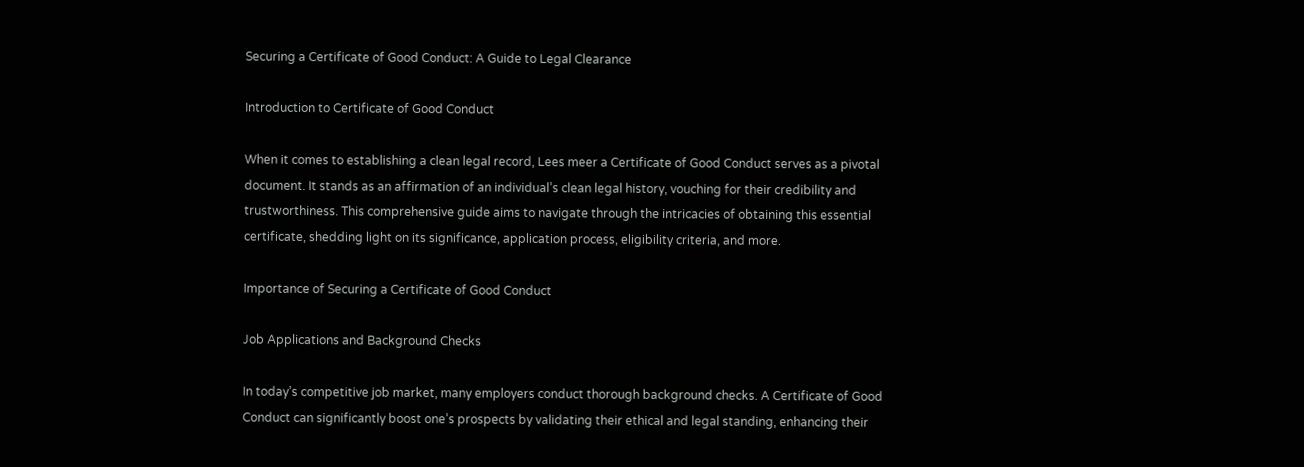Securing a Certificate of Good Conduct: A Guide to Legal Clearance

Introduction to Certificate of Good Conduct

When it comes to establishing a clean legal record, Lees meer a Certificate of Good Conduct serves as a pivotal document. It stands as an affirmation of an individual’s clean legal history, vouching for their credibility and trustworthiness. This comprehensive guide aims to navigate through the intricacies of obtaining this essential certificate, shedding light on its significance, application process, eligibility criteria, and more.

Importance of Securing a Certificate of Good Conduct

Job Applications and Background Checks

In today’s competitive job market, many employers conduct thorough background checks. A Certificate of Good Conduct can significantly boost one’s prospects by validating their ethical and legal standing, enhancing their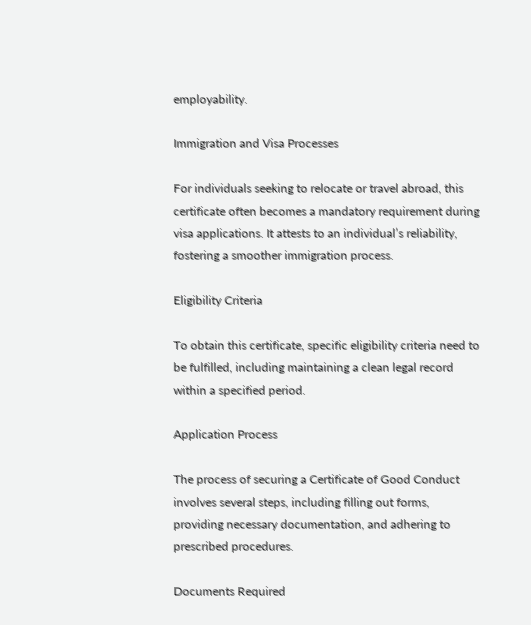employability.

Immigration and Visa Processes

For individuals seeking to relocate or travel abroad, this certificate often becomes a mandatory requirement during visa applications. It attests to an individual’s reliability, fostering a smoother immigration process.

Eligibility Criteria

To obtain this certificate, specific eligibility criteria need to be fulfilled, including maintaining a clean legal record within a specified period.

Application Process

The process of securing a Certificate of Good Conduct involves several steps, including filling out forms, providing necessary documentation, and adhering to prescribed procedures.

Documents Required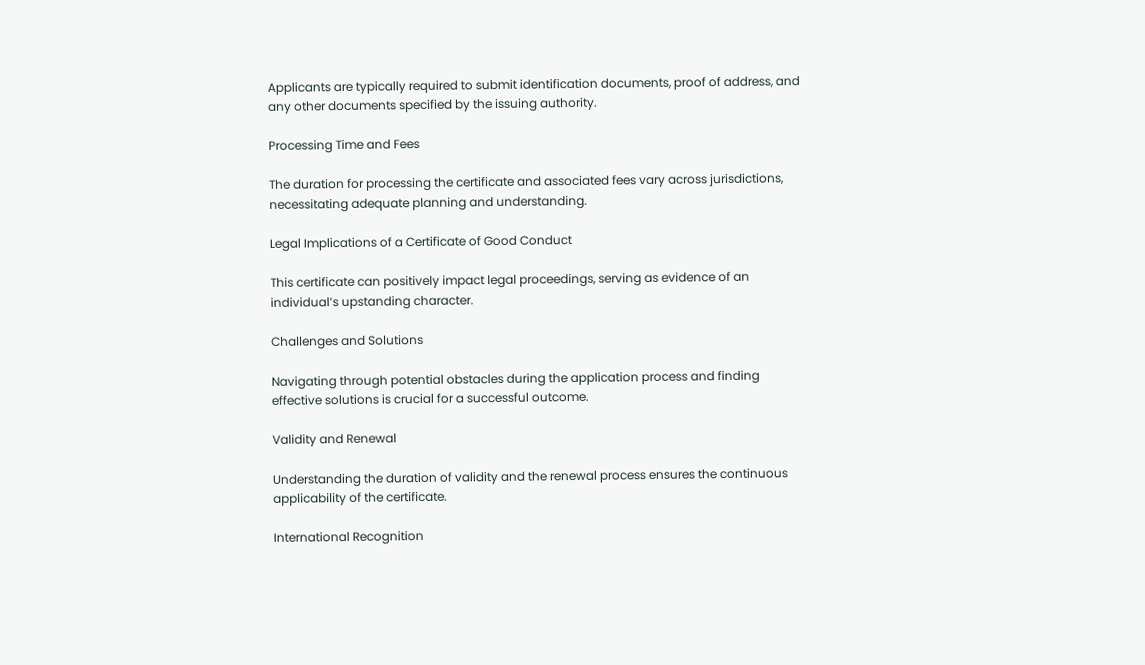Applicants are typically required to submit identification documents, proof of address, and any other documents specified by the issuing authority.

Processing Time and Fees

The duration for processing the certificate and associated fees vary across jurisdictions, necessitating adequate planning and understanding.

Legal Implications of a Certificate of Good Conduct

This certificate can positively impact legal proceedings, serving as evidence of an individual’s upstanding character.

Challenges and Solutions

Navigating through potential obstacles during the application process and finding effective solutions is crucial for a successful outcome.

Validity and Renewal

Understanding the duration of validity and the renewal process ensures the continuous applicability of the certificate.

International Recognition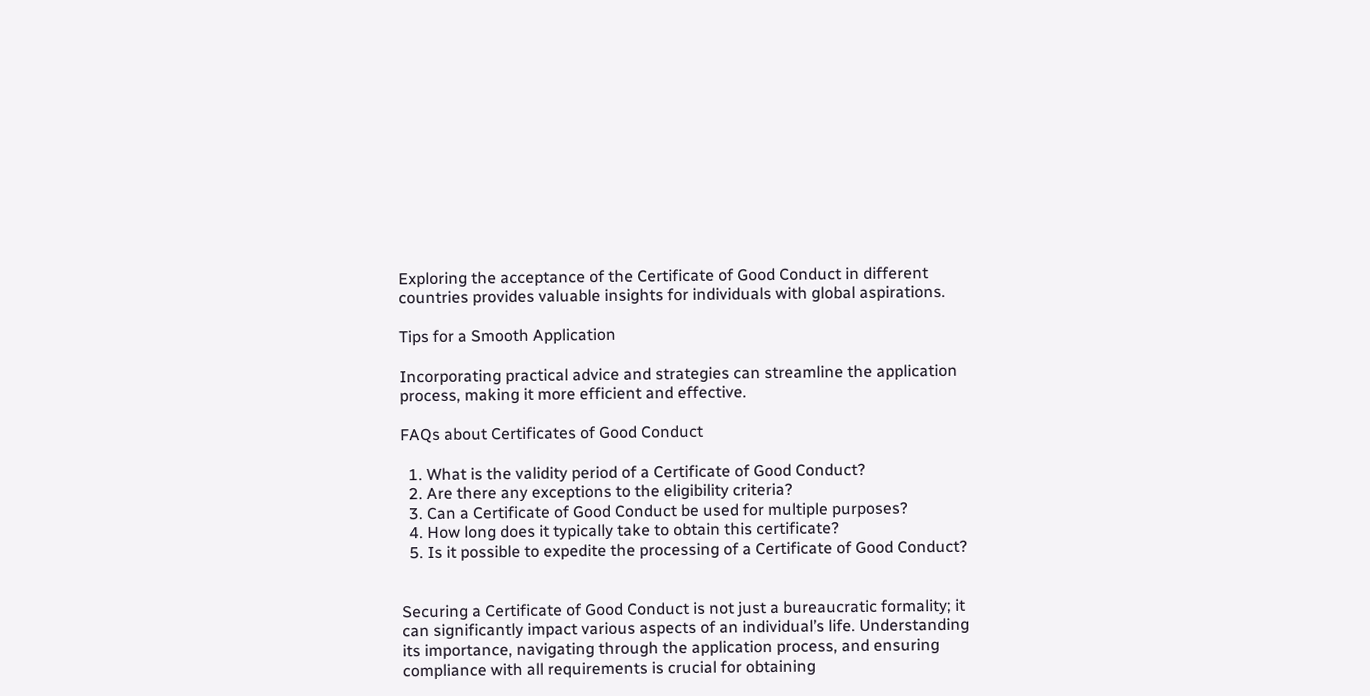Exploring the acceptance of the Certificate of Good Conduct in different countries provides valuable insights for individuals with global aspirations.

Tips for a Smooth Application

Incorporating practical advice and strategies can streamline the application process, making it more efficient and effective.

FAQs about Certificates of Good Conduct

  1. What is the validity period of a Certificate of Good Conduct?
  2. Are there any exceptions to the eligibility criteria?
  3. Can a Certificate of Good Conduct be used for multiple purposes?
  4. How long does it typically take to obtain this certificate?
  5. Is it possible to expedite the processing of a Certificate of Good Conduct?


Securing a Certificate of Good Conduct is not just a bureaucratic formality; it can significantly impact various aspects of an individual’s life. Understanding its importance, navigating through the application process, and ensuring compliance with all requirements is crucial for obtaining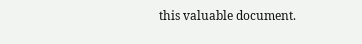this valuable document.